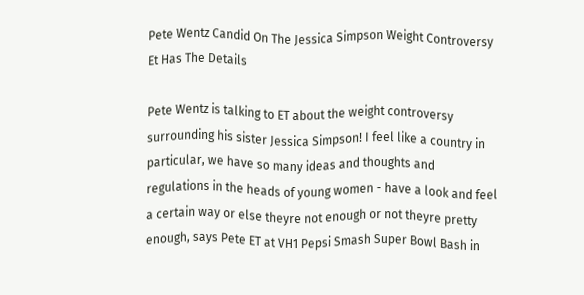Pete Wentz Candid On The Jessica Simpson Weight Controversy Et Has The Details

Pete Wentz is talking to ET about the weight controversy surrounding his sister Jessica Simpson! I feel like a country in particular, we have so many ideas and thoughts and regulations in the heads of young women - have a look and feel a certain way or else theyre not enough or not theyre pretty enough, says Pete ET at VH1 Pepsi Smash Super Bowl Bash in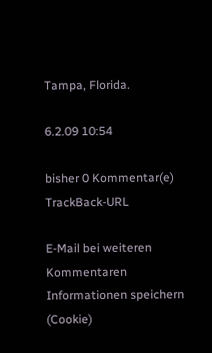Tampa, Florida.

6.2.09 10:54

bisher 0 Kommentar(e)     TrackBack-URL

E-Mail bei weiteren Kommentaren
Informationen speichern (Cookie)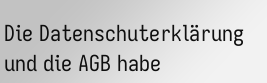Die Datenschuterklärung und die AGB habe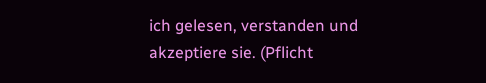ich gelesen, verstanden und akzeptiere sie. (Pflicht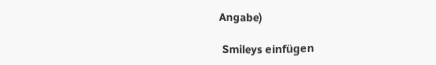Angabe)

 Smileys einfügen